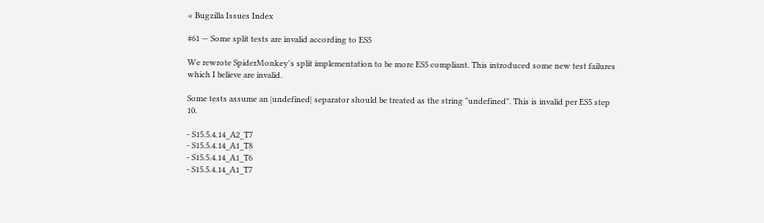« Bugzilla Issues Index

#61 — Some split tests are invalid according to ES5

We rewrote SpiderMonkey's split implementation to be more ES5 compliant. This introduced some new test failures which I believe are invalid.

Some tests assume an |undefined| separator should be treated as the string "undefined". This is invalid per ES5 step 10.

- S15.5.4.14_A2_T7
- S15.5.4.14_A1_T8
- S15.5.4.14_A1_T6
- S15.5.4.14_A1_T7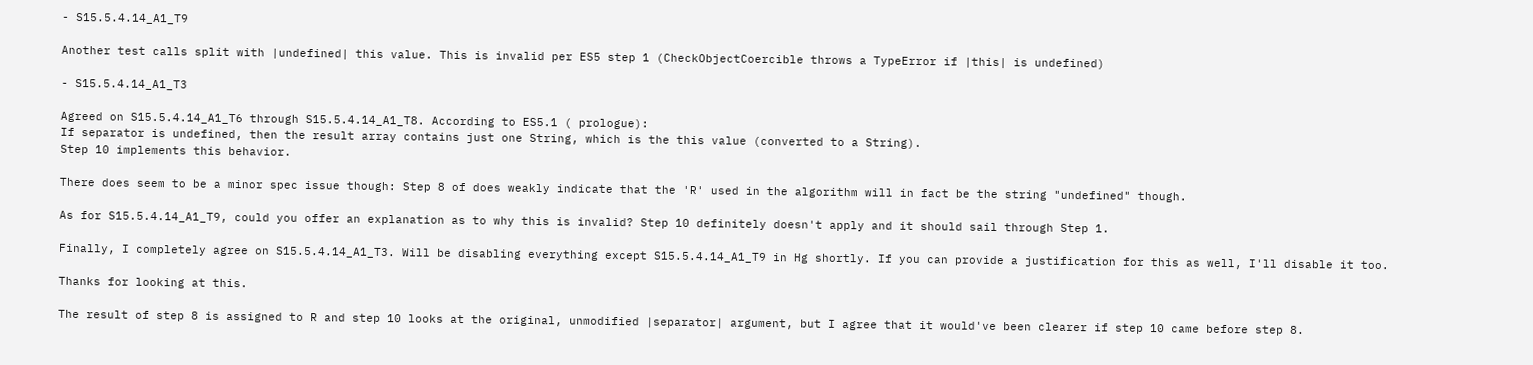- S15.5.4.14_A1_T9

Another test calls split with |undefined| this value. This is invalid per ES5 step 1 (CheckObjectCoercible throws a TypeError if |this| is undefined)

- S15.5.4.14_A1_T3

Agreed on S15.5.4.14_A1_T6 through S15.5.4.14_A1_T8. According to ES5.1 ( prologue):
If separator is undefined, then the result array contains just one String, which is the this value (converted to a String).
Step 10 implements this behavior.

There does seem to be a minor spec issue though: Step 8 of does weakly indicate that the 'R' used in the algorithm will in fact be the string "undefined" though.

As for S15.5.4.14_A1_T9, could you offer an explanation as to why this is invalid? Step 10 definitely doesn't apply and it should sail through Step 1.

Finally, I completely agree on S15.5.4.14_A1_T3. Will be disabling everything except S15.5.4.14_A1_T9 in Hg shortly. If you can provide a justification for this as well, I'll disable it too.

Thanks for looking at this.

The result of step 8 is assigned to R and step 10 looks at the original, unmodified |separator| argument, but I agree that it would've been clearer if step 10 came before step 8.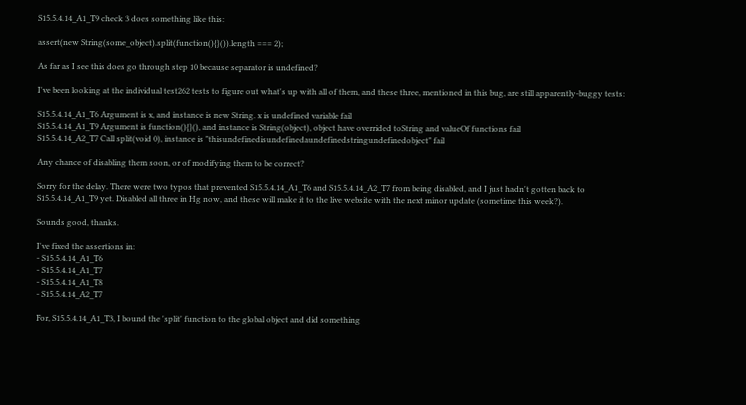S15.5.4.14_A1_T9 check 3 does something like this:

assert(new String(some_object).split(function(){}()).length === 2);

As far as I see this does go through step 10 because separator is undefined?

I've been looking at the individual test262 tests to figure out what's up with all of them, and these three, mentioned in this bug, are still apparently-buggy tests:

S15.5.4.14_A1_T6 Argument is x, and instance is new String. x is undefined variable fail
S15.5.4.14_A1_T9 Argument is function(){}(), and instance is String(object), object have overrided toString and valueOf functions fail
S15.5.4.14_A2_T7 Call split(void 0), instance is "thisundefinedisundefinedaundefinedstringundefinedobject" fail

Any chance of disabling them soon, or of modifying them to be correct?

Sorry for the delay. There were two typos that prevented S15.5.4.14_A1_T6 and S15.5.4.14_A2_T7 from being disabled, and I just hadn't gotten back to S15.5.4.14_A1_T9 yet. Disabled all three in Hg now, and these will make it to the live website with the next minor update (sometime this week?).

Sounds good, thanks.

I've fixed the assertions in:
- S15.5.4.14_A1_T6
- S15.5.4.14_A1_T7
- S15.5.4.14_A1_T8
- S15.5.4.14_A2_T7

For, S15.5.4.14_A1_T3, I bound the 'split' function to the global object and did something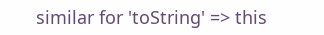similar for 'toString' => this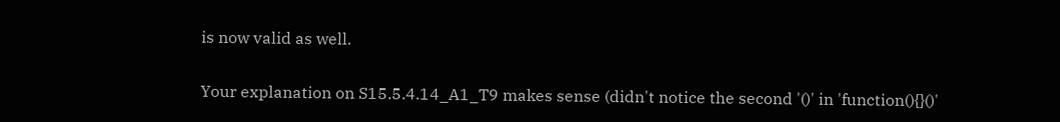is now valid as well.

Your explanation on S15.5.4.14_A1_T9 makes sense (didn't notice the second '()' in 'function(){}()'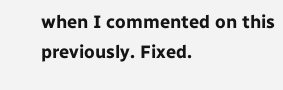when I commented on this previously. Fixed.